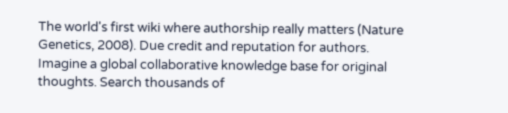The world's first wiki where authorship really matters (Nature Genetics, 2008). Due credit and reputation for authors. Imagine a global collaborative knowledge base for original thoughts. Search thousands of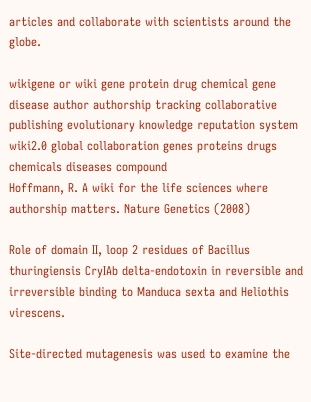articles and collaborate with scientists around the globe.

wikigene or wiki gene protein drug chemical gene disease author authorship tracking collaborative publishing evolutionary knowledge reputation system wiki2.0 global collaboration genes proteins drugs chemicals diseases compound
Hoffmann, R. A wiki for the life sciences where authorship matters. Nature Genetics (2008)

Role of domain II, loop 2 residues of Bacillus thuringiensis CryIAb delta-endotoxin in reversible and irreversible binding to Manduca sexta and Heliothis virescens.

Site-directed mutagenesis was used to examine the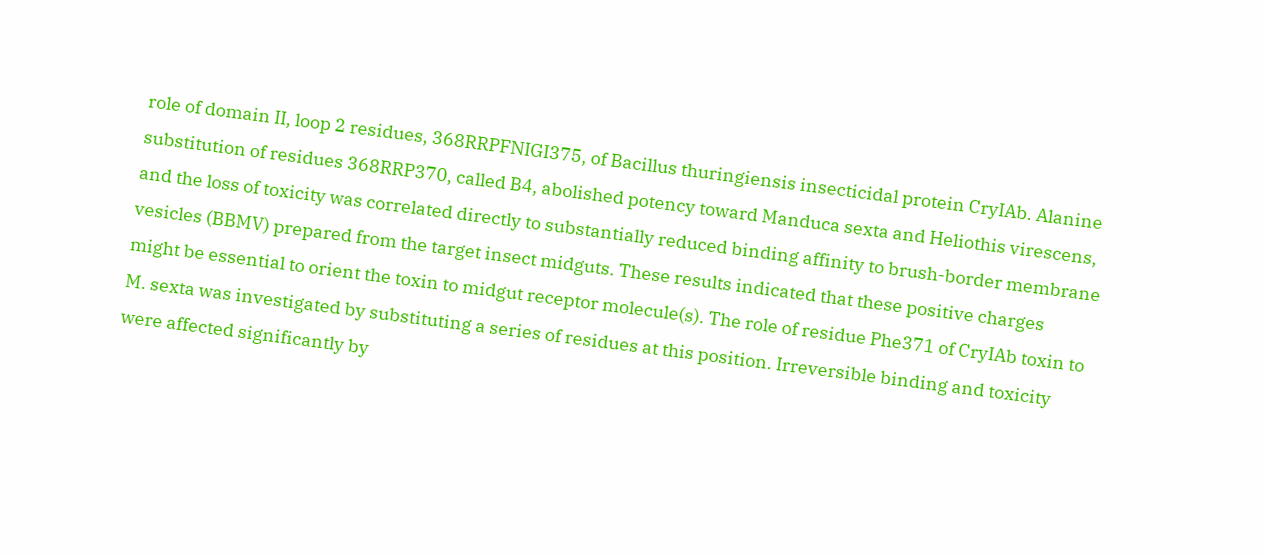role of domain II, loop 2 residues, 368RRPFNIGI375, of Bacillus thuringiensis insecticidal protein CryIAb. Alanine substitution of residues 368RRP370, called B4, abolished potency toward Manduca sexta and Heliothis virescens, and the loss of toxicity was correlated directly to substantially reduced binding affinity to brush-border membrane vesicles (BBMV) prepared from the target insect midguts. These results indicated that these positive charges might be essential to orient the toxin to midgut receptor molecule(s). The role of residue Phe371 of CryIAb toxin to M. sexta was investigated by substituting a series of residues at this position. Irreversible binding and toxicity were affected significantly by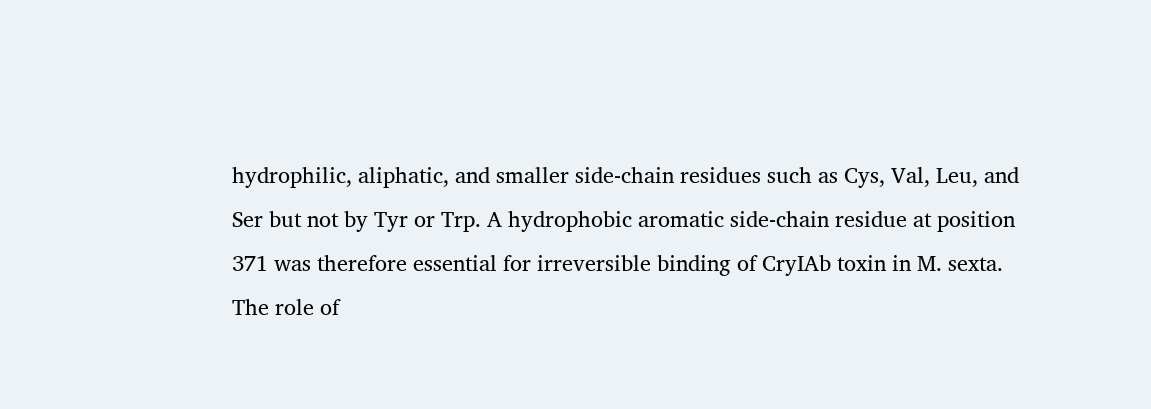hydrophilic, aliphatic, and smaller side-chain residues such as Cys, Val, Leu, and Ser but not by Tyr or Trp. A hydrophobic aromatic side-chain residue at position 371 was therefore essential for irreversible binding of CryIAb toxin in M. sexta. The role of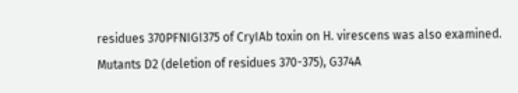residues 370PFNIGI375 of CryIAb toxin on H. virescens was also examined. Mutants D2 (deletion of residues 370-375), G374A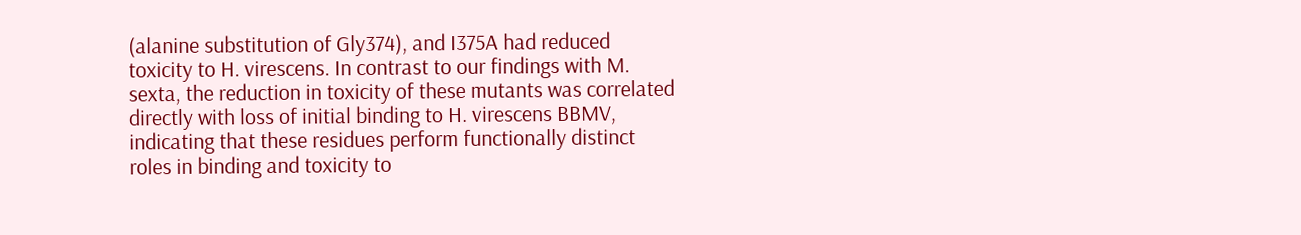(alanine substitution of Gly374), and I375A had reduced toxicity to H. virescens. In contrast to our findings with M. sexta, the reduction in toxicity of these mutants was correlated directly with loss of initial binding to H. virescens BBMV, indicating that these residues perform functionally distinct roles in binding and toxicity to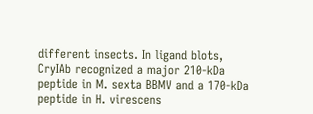different insects. In ligand blots, CryIAb recognized a major 210-kDa peptide in M. sexta BBMV and a 170-kDa peptide in H. virescens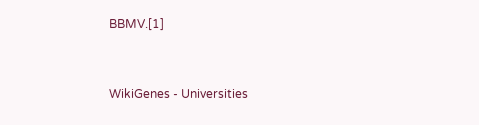BBMV.[1]


WikiGenes - Universities